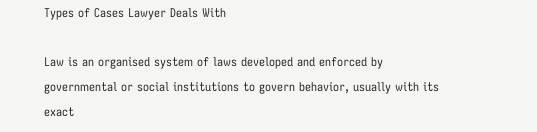Types of Cases Lawyer Deals With

Law is an organised system of laws developed and enforced by governmental or social institutions to govern behavior, usually with its exact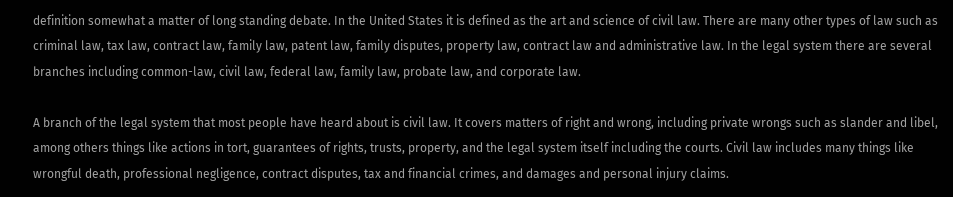definition somewhat a matter of long standing debate. In the United States it is defined as the art and science of civil law. There are many other types of law such as criminal law, tax law, contract law, family law, patent law, family disputes, property law, contract law and administrative law. In the legal system there are several branches including common-law, civil law, federal law, family law, probate law, and corporate law.

A branch of the legal system that most people have heard about is civil law. It covers matters of right and wrong, including private wrongs such as slander and libel, among others things like actions in tort, guarantees of rights, trusts, property, and the legal system itself including the courts. Civil law includes many things like wrongful death, professional negligence, contract disputes, tax and financial crimes, and damages and personal injury claims.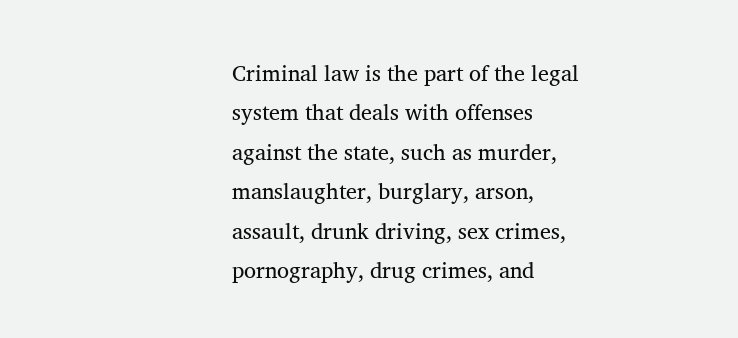Criminal law is the part of the legal system that deals with offenses against the state, such as murder, manslaughter, burglary, arson, assault, drunk driving, sex crimes, pornography, drug crimes, and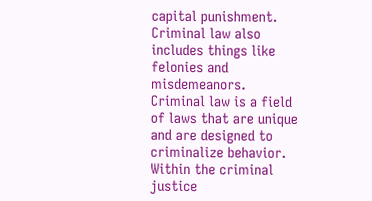capital punishment. Criminal law also includes things like felonies and misdemeanors. Criminal law is a field of laws that are unique and are designed to criminalize behavior. Within the criminal justice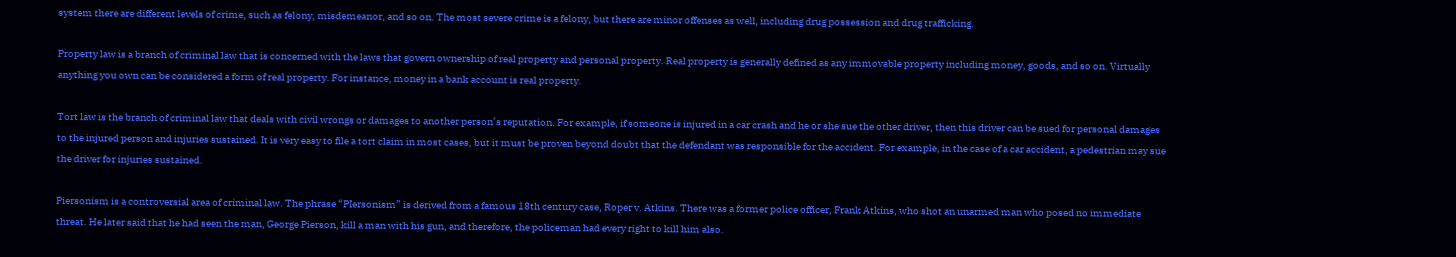system there are different levels of crime, such as felony, misdemeanor, and so on. The most severe crime is a felony, but there are minor offenses as well, including drug possession and drug trafficking.

Property law is a branch of criminal law that is concerned with the laws that govern ownership of real property and personal property. Real property is generally defined as any immovable property including money, goods, and so on. Virtually anything you own can be considered a form of real property. For instance, money in a bank account is real property.

Tort law is the branch of criminal law that deals with civil wrongs or damages to another person’s reputation. For example, if someone is injured in a car crash and he or she sue the other driver, then this driver can be sued for personal damages to the injured person and injuries sustained. It is very easy to file a tort claim in most cases, but it must be proven beyond doubt that the defendant was responsible for the accident. For example, in the case of a car accident, a pedestrian may sue the driver for injuries sustained.

Piersonism is a controversial area of criminal law. The phrase “PIersonism” is derived from a famous 18th century case, Roper v. Atkins. There was a former police officer, Frank Atkins, who shot an unarmed man who posed no immediate threat. He later said that he had seen the man, George Pierson, kill a man with his gun, and therefore, the policeman had every right to kill him also.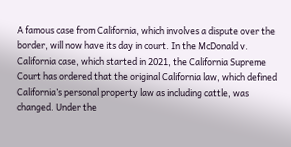A famous case from California, which involves a dispute over the border, will now have its day in court. In the McDonald v. California case, which started in 2021, the California Supreme Court has ordered that the original California law, which defined California’s personal property law as including cattle, was changed. Under the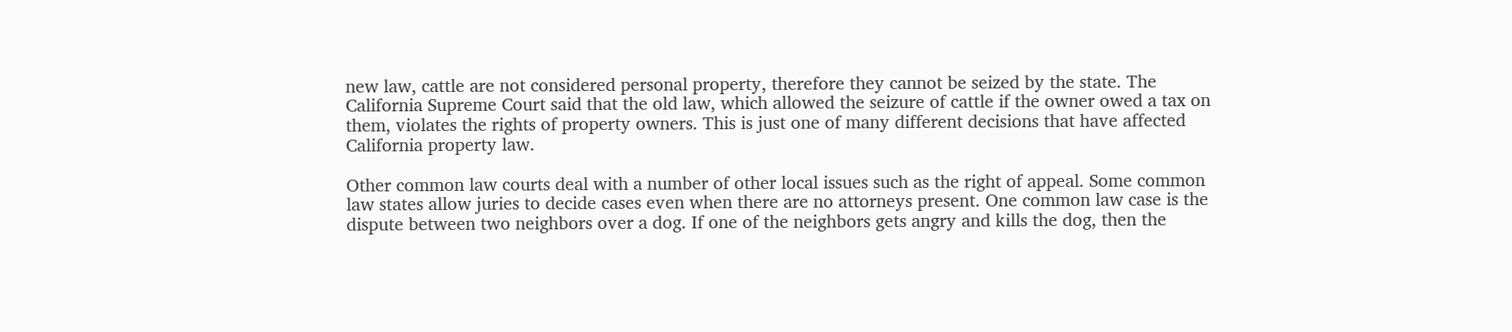new law, cattle are not considered personal property, therefore they cannot be seized by the state. The California Supreme Court said that the old law, which allowed the seizure of cattle if the owner owed a tax on them, violates the rights of property owners. This is just one of many different decisions that have affected California property law.

Other common law courts deal with a number of other local issues such as the right of appeal. Some common law states allow juries to decide cases even when there are no attorneys present. One common law case is the dispute between two neighbors over a dog. If one of the neighbors gets angry and kills the dog, then the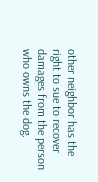other neighbor has the right to sue to recover damages from the person who owns the dog.